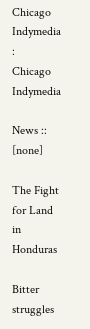Chicago Indymedia :
Chicago Indymedia

News :: [none]

The Fight for Land in Honduras

Bitter struggles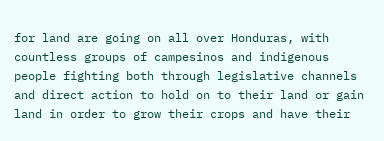for land are going on all over Honduras, with countless groups of campesinos and indigenous people fighting both through legislative channels and direct action to hold on to their land or gain land in order to grow their crops and have their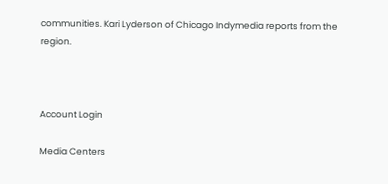communities. Kari Lyderson of Chicago Indymedia reports from the region.



Account Login

Media Centers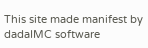This site made manifest by dadaIMC software